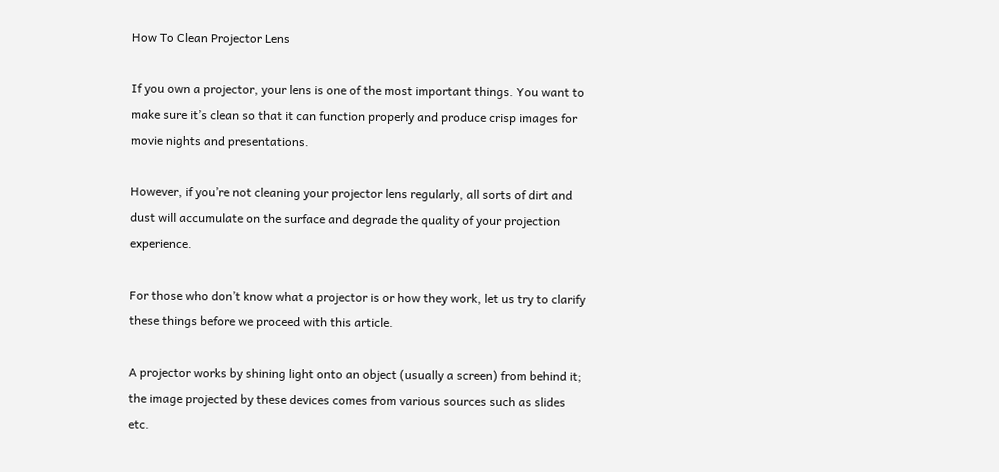How To Clean Projector Lens

If you own a projector, your lens is one of the most important things. You want to make sure it’s clean so that it can function properly and produce crisp images for movie nights and presentations.

However, if you’re not cleaning your projector lens regularly, all sorts of dirt and dust will accumulate on the surface and degrade the quality of your projection experience.

For those who don’t know what a projector is or how they work, let us try to clarify these things before we proceed with this article.

A projector works by shining light onto an object (usually a screen) from behind it; the image projected by these devices comes from various sources such as slides etc.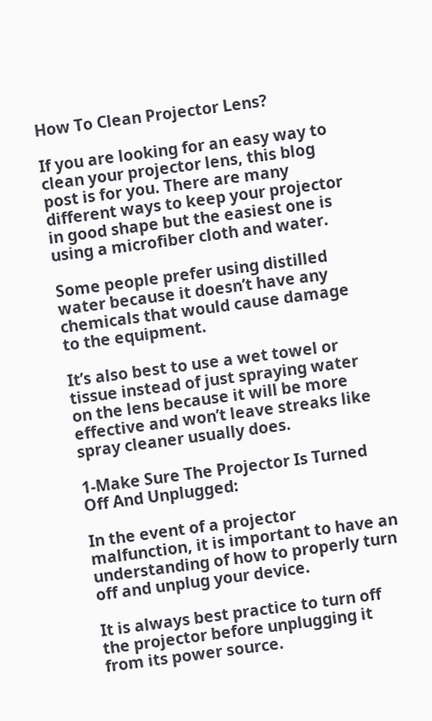How To Clean Projector Lens?

If you are looking for an easy way to clean your projector lens, this blog post is for you. There are many different ways to keep your projector in good shape but the easiest one is using a microfiber cloth and water.

Some people prefer using distilled water because it doesn’t have any chemicals that would cause damage to the equipment.

It’s also best to use a wet towel or tissue instead of just spraying water on the lens because it will be more effective and won’t leave streaks like spray cleaner usually does.

1-Make Sure The Projector Is Turned Off And Unplugged:

In the event of a projector malfunction, it is important to have an understanding of how to properly turn off and unplug your device.

It is always best practice to turn off the projector before unplugging it from its power source.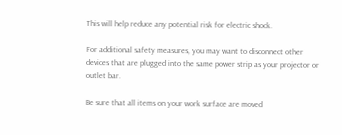This will help reduce any potential risk for electric shock.

For additional safety measures, you may want to disconnect other devices that are plugged into the same power strip as your projector or outlet bar.

Be sure that all items on your work surface are moved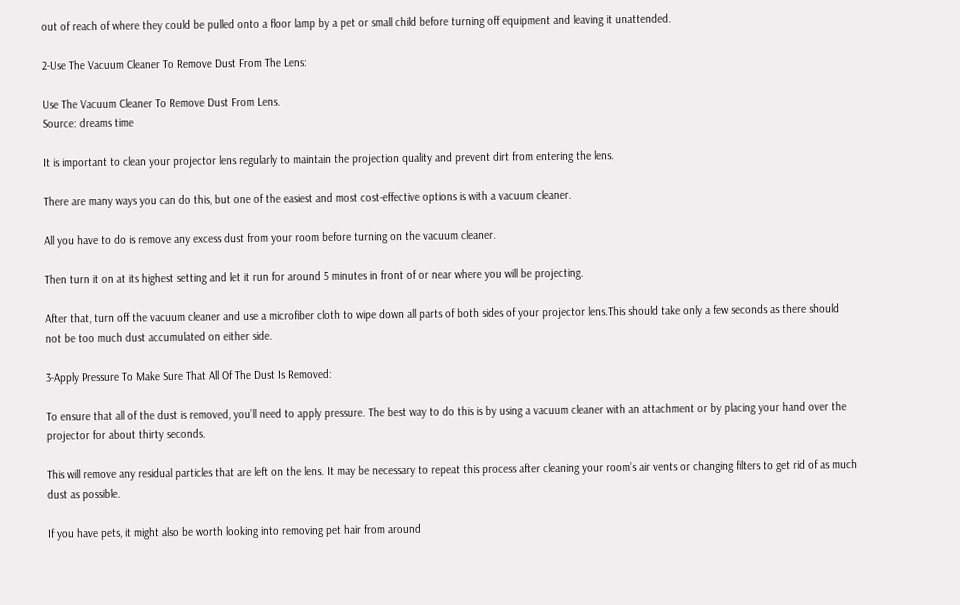out of reach of where they could be pulled onto a floor lamp by a pet or small child before turning off equipment and leaving it unattended.

2-Use The Vacuum Cleaner To Remove Dust From The Lens:

Use The Vacuum Cleaner To Remove Dust From Lens.
Source: dreams time

It is important to clean your projector lens regularly to maintain the projection quality and prevent dirt from entering the lens.

There are many ways you can do this, but one of the easiest and most cost-effective options is with a vacuum cleaner.

All you have to do is remove any excess dust from your room before turning on the vacuum cleaner.

Then turn it on at its highest setting and let it run for around 5 minutes in front of or near where you will be projecting.

After that, turn off the vacuum cleaner and use a microfiber cloth to wipe down all parts of both sides of your projector lens.This should take only a few seconds as there should not be too much dust accumulated on either side.

3-Apply Pressure To Make Sure That All Of The Dust Is Removed:

To ensure that all of the dust is removed, you’ll need to apply pressure. The best way to do this is by using a vacuum cleaner with an attachment or by placing your hand over the projector for about thirty seconds.

This will remove any residual particles that are left on the lens. It may be necessary to repeat this process after cleaning your room’s air vents or changing filters to get rid of as much dust as possible.

If you have pets, it might also be worth looking into removing pet hair from around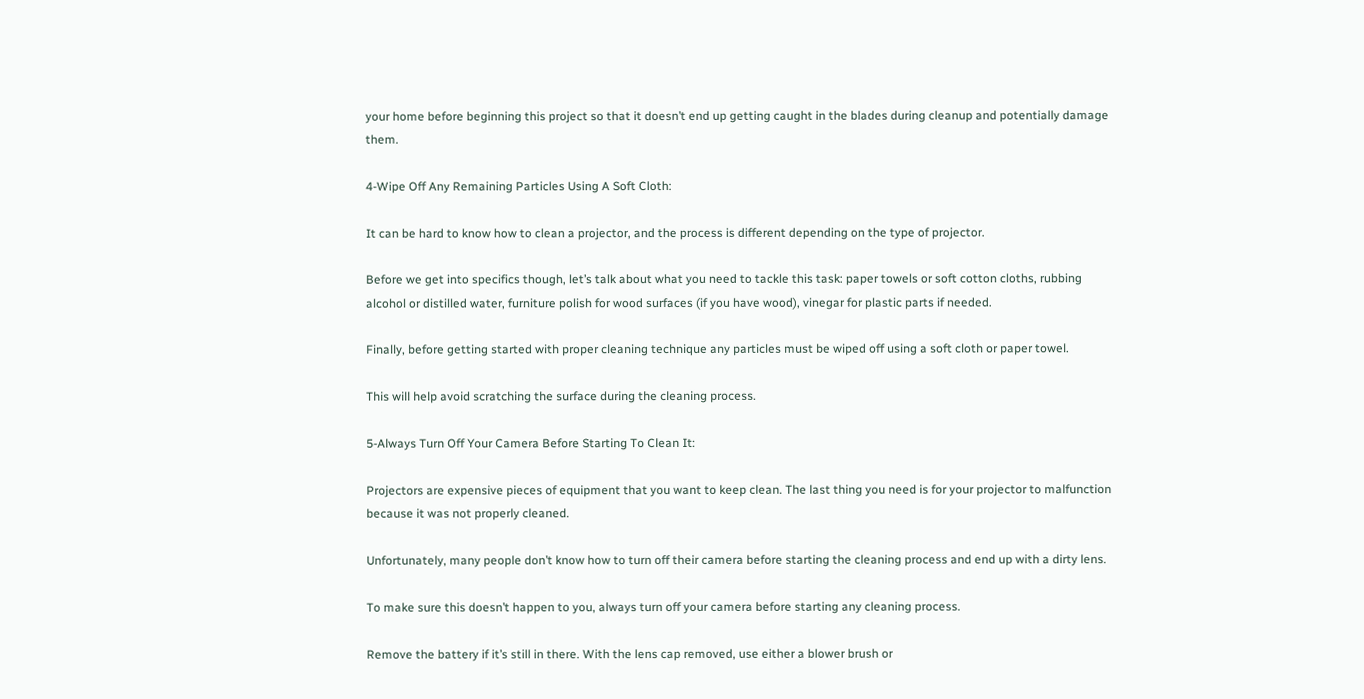your home before beginning this project so that it doesn’t end up getting caught in the blades during cleanup and potentially damage them.

4-Wipe Off Any Remaining Particles Using A Soft Cloth:

It can be hard to know how to clean a projector, and the process is different depending on the type of projector.

Before we get into specifics though, let’s talk about what you need to tackle this task: paper towels or soft cotton cloths, rubbing alcohol or distilled water, furniture polish for wood surfaces (if you have wood), vinegar for plastic parts if needed.

Finally, before getting started with proper cleaning technique any particles must be wiped off using a soft cloth or paper towel.

This will help avoid scratching the surface during the cleaning process.

5-Always Turn Off Your Camera Before Starting To Clean It:

Projectors are expensive pieces of equipment that you want to keep clean. The last thing you need is for your projector to malfunction because it was not properly cleaned.

Unfortunately, many people don’t know how to turn off their camera before starting the cleaning process and end up with a dirty lens.

To make sure this doesn’t happen to you, always turn off your camera before starting any cleaning process.

Remove the battery if it’s still in there. With the lens cap removed, use either a blower brush or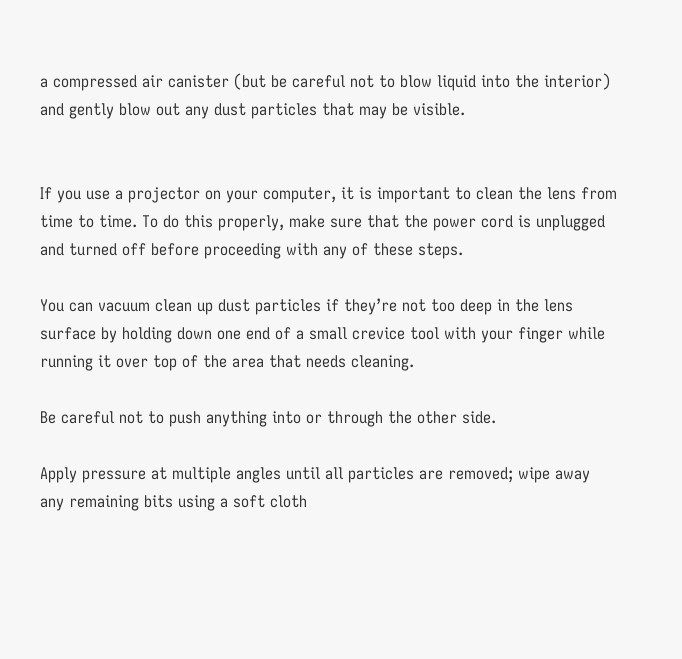a compressed air canister (but be careful not to blow liquid into the interior) and gently blow out any dust particles that may be visible.


If you use a projector on your computer, it is important to clean the lens from time to time. To do this properly, make sure that the power cord is unplugged and turned off before proceeding with any of these steps.

You can vacuum clean up dust particles if they’re not too deep in the lens surface by holding down one end of a small crevice tool with your finger while running it over top of the area that needs cleaning.

Be careful not to push anything into or through the other side.

Apply pressure at multiple angles until all particles are removed; wipe away any remaining bits using a soft cloth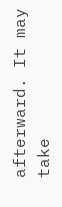afterward. It may take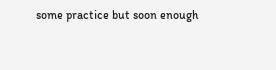some practice but soon enough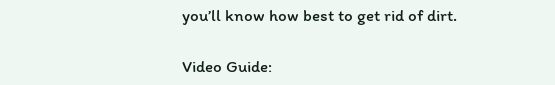you’ll know how best to get rid of dirt.

Video Guide: